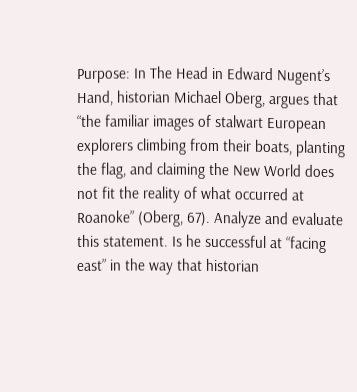Purpose: In The Head in Edward Nugent’s Hand, historian Michael Oberg, argues that “the familiar images of stalwart European explorers climbing from their boats, planting the flag, and claiming the New World does not fit the reality of what occurred at Roanoke” (Oberg, 67). Analyze and evaluate this statement. Is he successful at “facing east” in the way that historian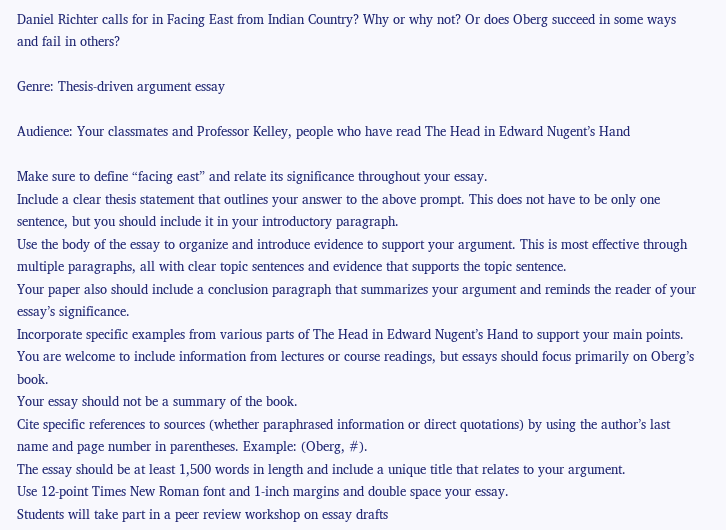Daniel Richter calls for in Facing East from Indian Country? Why or why not? Or does Oberg succeed in some ways and fail in others?

Genre: Thesis-driven argument essay

Audience: Your classmates and Professor Kelley, people who have read The Head in Edward Nugent’s Hand

Make sure to define “facing east” and relate its significance throughout your essay.
Include a clear thesis statement that outlines your answer to the above prompt. This does not have to be only one sentence, but you should include it in your introductory paragraph.
Use the body of the essay to organize and introduce evidence to support your argument. This is most effective through multiple paragraphs, all with clear topic sentences and evidence that supports the topic sentence.
Your paper also should include a conclusion paragraph that summarizes your argument and reminds the reader of your essay’s significance.
Incorporate specific examples from various parts of The Head in Edward Nugent’s Hand to support your main points. You are welcome to include information from lectures or course readings, but essays should focus primarily on Oberg’s book.
Your essay should not be a summary of the book.
Cite specific references to sources (whether paraphrased information or direct quotations) by using the author’s last name and page number in parentheses. Example: (Oberg, #).
The essay should be at least 1,500 words in length and include a unique title that relates to your argument.
Use 12-point Times New Roman font and 1-inch margins and double space your essay.
Students will take part in a peer review workshop on essay drafts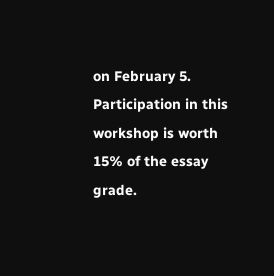on February 5. Participation in this workshop is worth 15% of the essay grade.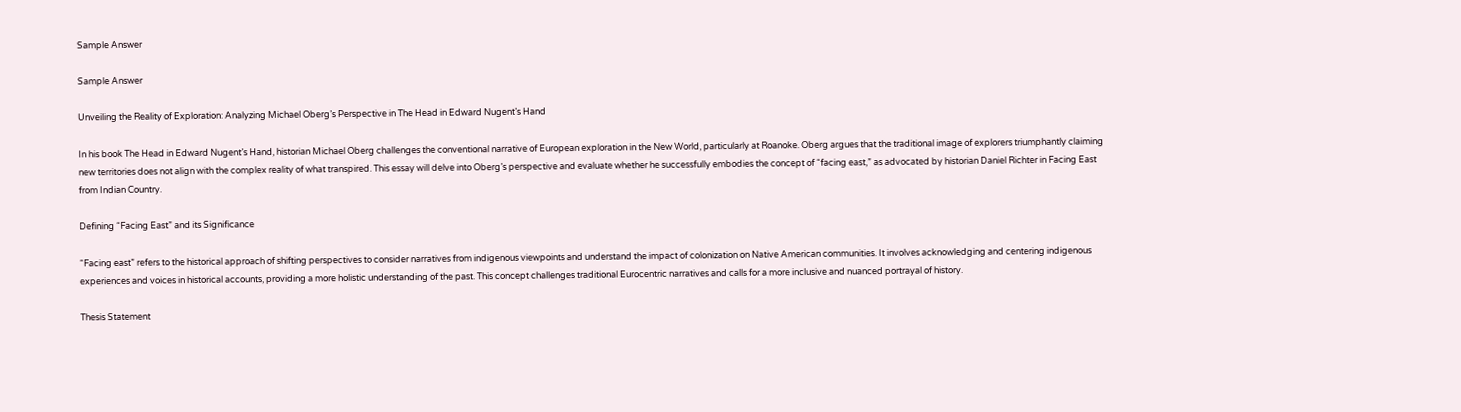Sample Answer

Sample Answer

Unveiling the Reality of Exploration: Analyzing Michael Oberg’s Perspective in The Head in Edward Nugent’s Hand

In his book The Head in Edward Nugent’s Hand, historian Michael Oberg challenges the conventional narrative of European exploration in the New World, particularly at Roanoke. Oberg argues that the traditional image of explorers triumphantly claiming new territories does not align with the complex reality of what transpired. This essay will delve into Oberg’s perspective and evaluate whether he successfully embodies the concept of “facing east,” as advocated by historian Daniel Richter in Facing East from Indian Country.

Defining “Facing East” and its Significance

“Facing east” refers to the historical approach of shifting perspectives to consider narratives from indigenous viewpoints and understand the impact of colonization on Native American communities. It involves acknowledging and centering indigenous experiences and voices in historical accounts, providing a more holistic understanding of the past. This concept challenges traditional Eurocentric narratives and calls for a more inclusive and nuanced portrayal of history.

Thesis Statement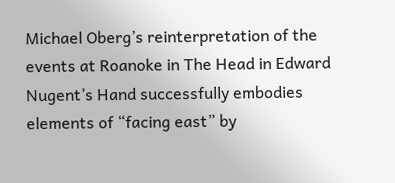Michael Oberg’s reinterpretation of the events at Roanoke in The Head in Edward Nugent’s Hand successfully embodies elements of “facing east” by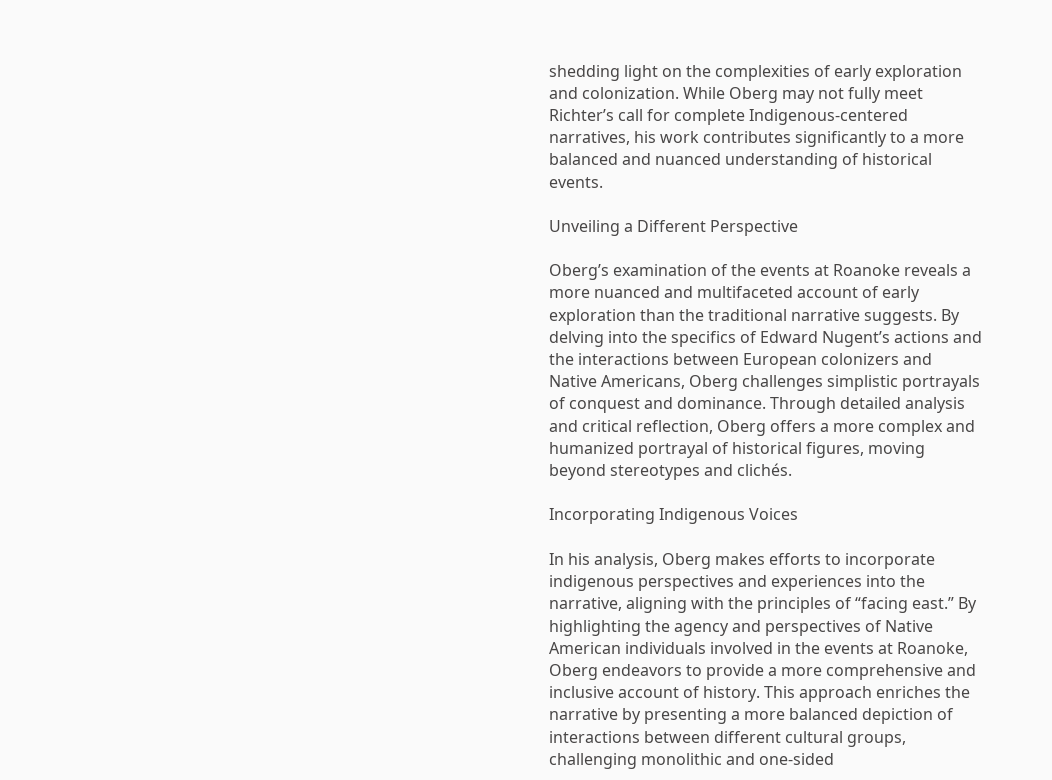shedding light on the complexities of early exploration and colonization. While Oberg may not fully meet Richter’s call for complete Indigenous-centered narratives, his work contributes significantly to a more balanced and nuanced understanding of historical events.

Unveiling a Different Perspective

Oberg’s examination of the events at Roanoke reveals a more nuanced and multifaceted account of early exploration than the traditional narrative suggests. By delving into the specifics of Edward Nugent’s actions and the interactions between European colonizers and Native Americans, Oberg challenges simplistic portrayals of conquest and dominance. Through detailed analysis and critical reflection, Oberg offers a more complex and humanized portrayal of historical figures, moving beyond stereotypes and clichés.

Incorporating Indigenous Voices

In his analysis, Oberg makes efforts to incorporate indigenous perspectives and experiences into the narrative, aligning with the principles of “facing east.” By highlighting the agency and perspectives of Native American individuals involved in the events at Roanoke, Oberg endeavors to provide a more comprehensive and inclusive account of history. This approach enriches the narrative by presenting a more balanced depiction of interactions between different cultural groups, challenging monolithic and one-sided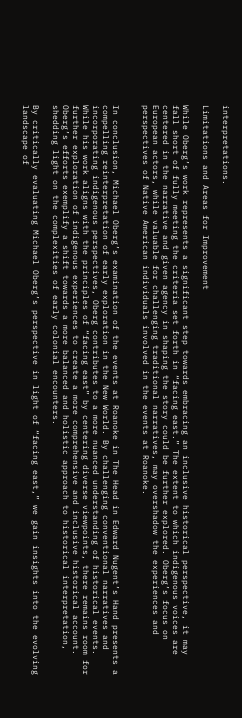interpretations.

Limitations and Areas for Improvement

While Oberg’s work represents a significant step towards embracing an inclusive historical perspective, it may fall short of fully meeting the criteria set forth in “facing east.” The extent to which indigenous voices are centered in the narrative and given agency in shaping the story could be further explored. Oberg’s focus on European actors, while valuable for challenging traditional narratives, may overshadow the experiences and perspectives of Native American individuals involved in the events at Roanoke.


In conclusion, Michael Oberg’s examination of the events at Roanoke in The Head in Edward Nugent’s Hand presents a compelling reinterpretation of early exploration in the New World. By challenging conventional narratives and incorporating indigenous perspectives, Oberg contributes to a more nuanced understanding of historical events. While his work aligns with the principles of “facing east” by centering diverse viewpoints, there remains room for further exploration of indigenous experiences to create a more comprehensive and inclusive historical account. Oberg’s efforts exemplify a shift towards a more balanced and holistic approach to historical interpretation, shedding light on the complexities of early colonial encounters.

By critically evaluating Michael Oberg’s perspective in light of “facing east,” we gain insights into the evolving landscape of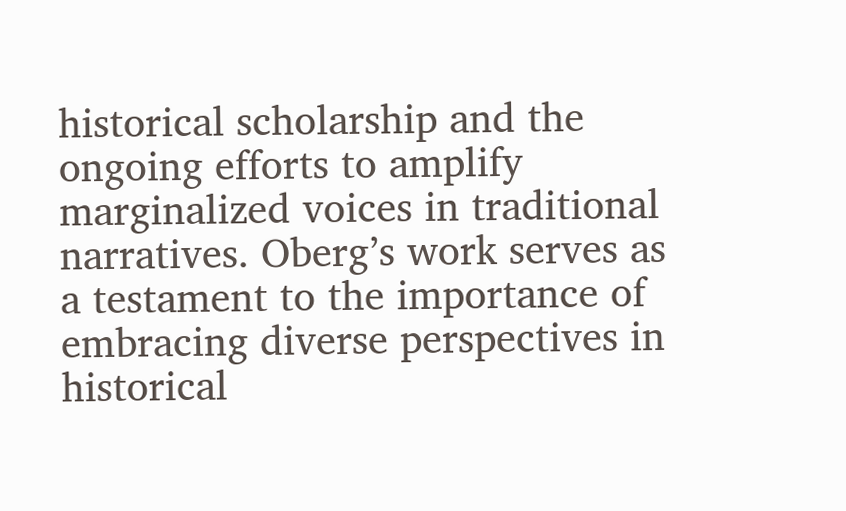historical scholarship and the ongoing efforts to amplify marginalized voices in traditional narratives. Oberg’s work serves as a testament to the importance of embracing diverse perspectives in historical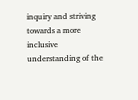inquiry and striving towards a more inclusive understanding of the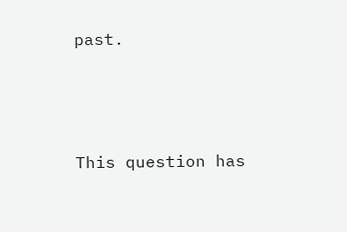past.






This question has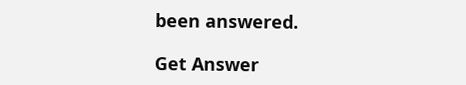been answered.

Get Answer